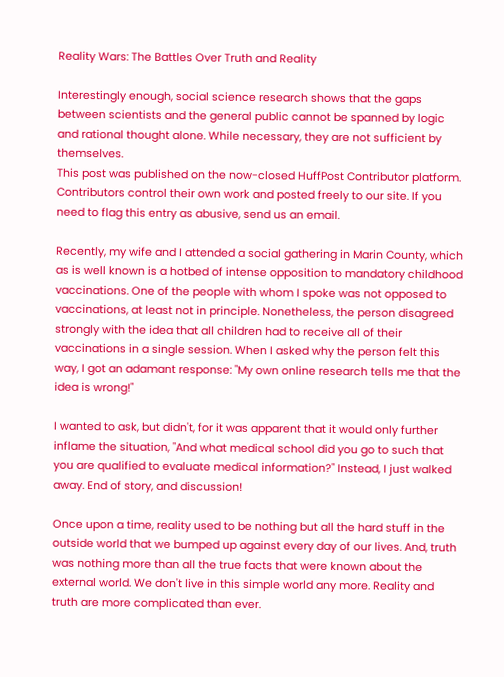Reality Wars: The Battles Over Truth and Reality

Interestingly enough, social science research shows that the gaps between scientists and the general public cannot be spanned by logic and rational thought alone. While necessary, they are not sufficient by themselves.
This post was published on the now-closed HuffPost Contributor platform. Contributors control their own work and posted freely to our site. If you need to flag this entry as abusive, send us an email.

Recently, my wife and I attended a social gathering in Marin County, which as is well known is a hotbed of intense opposition to mandatory childhood vaccinations. One of the people with whom I spoke was not opposed to vaccinations, at least not in principle. Nonetheless, the person disagreed strongly with the idea that all children had to receive all of their vaccinations in a single session. When I asked why the person felt this way, I got an adamant response: "My own online research tells me that the idea is wrong!"

I wanted to ask, but didn't, for it was apparent that it would only further inflame the situation, "And what medical school did you go to such that you are qualified to evaluate medical information?" Instead, I just walked away. End of story, and discussion!

Once upon a time, reality used to be nothing but all the hard stuff in the outside world that we bumped up against every day of our lives. And, truth was nothing more than all the true facts that were known about the external world. We don't live in this simple world any more. Reality and truth are more complicated than ever.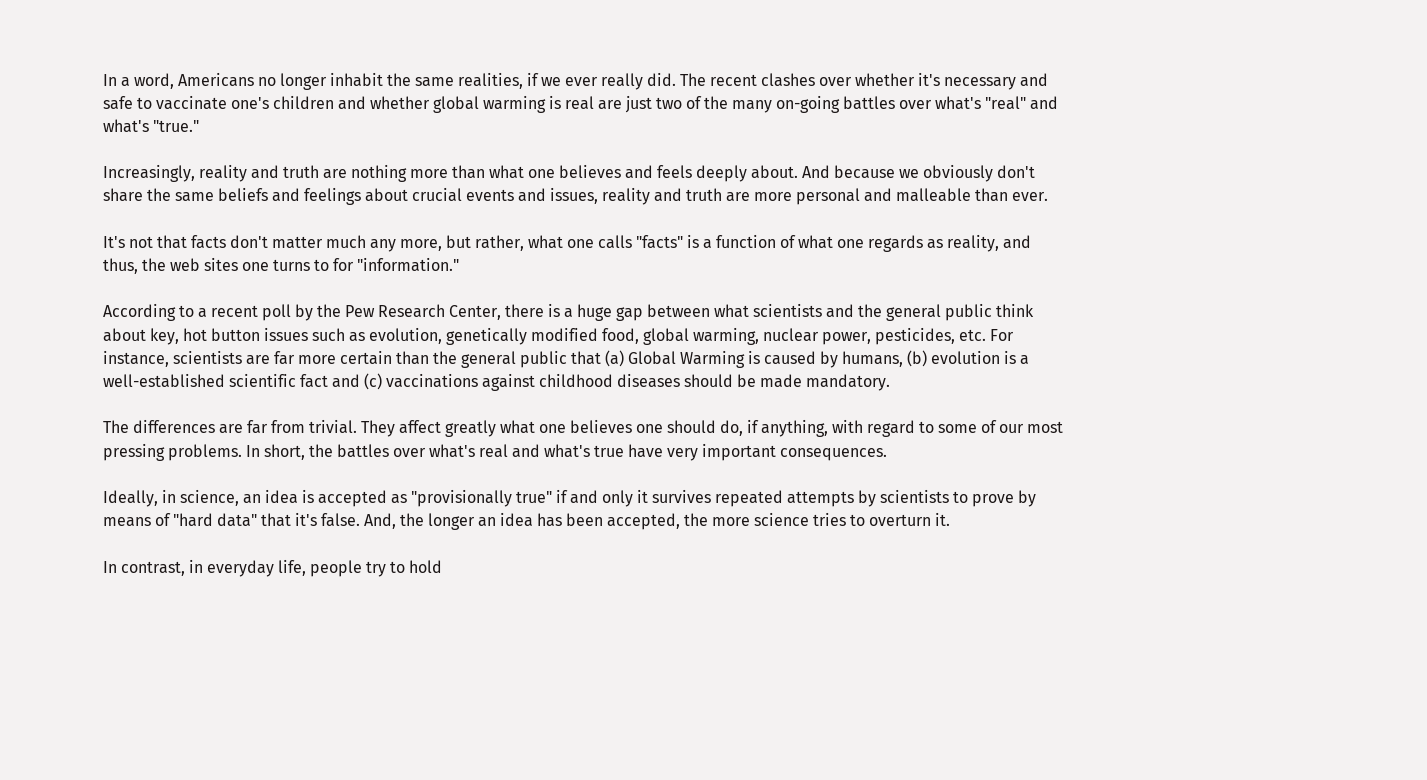In a word, Americans no longer inhabit the same realities, if we ever really did. The recent clashes over whether it's necessary and safe to vaccinate one's children and whether global warming is real are just two of the many on-going battles over what's "real" and what's "true."

Increasingly, reality and truth are nothing more than what one believes and feels deeply about. And because we obviously don't share the same beliefs and feelings about crucial events and issues, reality and truth are more personal and malleable than ever.

It's not that facts don't matter much any more, but rather, what one calls "facts" is a function of what one regards as reality, and thus, the web sites one turns to for "information."

According to a recent poll by the Pew Research Center, there is a huge gap between what scientists and the general public think about key, hot button issues such as evolution, genetically modified food, global warming, nuclear power, pesticides, etc. For instance, scientists are far more certain than the general public that (a) Global Warming is caused by humans, (b) evolution is a well-established scientific fact and (c) vaccinations against childhood diseases should be made mandatory.

The differences are far from trivial. They affect greatly what one believes one should do, if anything, with regard to some of our most pressing problems. In short, the battles over what's real and what's true have very important consequences.

Ideally, in science, an idea is accepted as "provisionally true" if and only it survives repeated attempts by scientists to prove by means of "hard data" that it's false. And, the longer an idea has been accepted, the more science tries to overturn it.

In contrast, in everyday life, people try to hold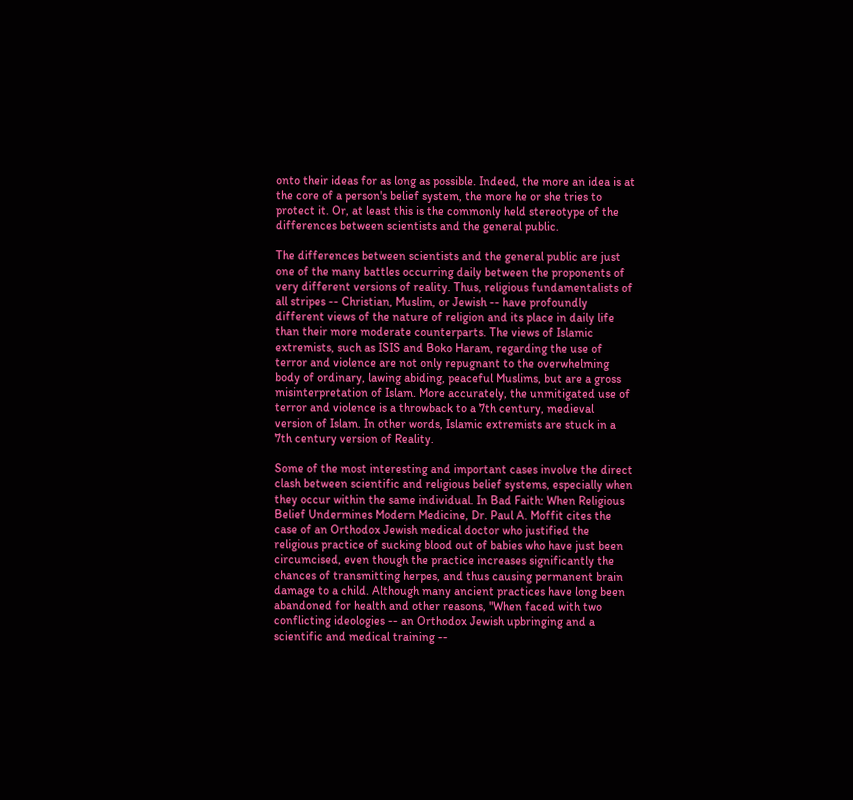onto their ideas for as long as possible. Indeed, the more an idea is at the core of a person's belief system, the more he or she tries to protect it. Or, at least this is the commonly held stereotype of the differences between scientists and the general public.

The differences between scientists and the general public are just one of the many battles occurring daily between the proponents of very different versions of reality. Thus, religious fundamentalists of all stripes -- Christian, Muslim, or Jewish -- have profoundly different views of the nature of religion and its place in daily life than their more moderate counterparts. The views of Islamic extremists, such as ISIS and Boko Haram, regarding the use of terror and violence are not only repugnant to the overwhelming body of ordinary, lawing abiding, peaceful Muslims, but are a gross misinterpretation of Islam. More accurately, the unmitigated use of terror and violence is a throwback to a 7th century, medieval version of Islam. In other words, Islamic extremists are stuck in a 7th century version of Reality.

Some of the most interesting and important cases involve the direct clash between scientific and religious belief systems, especially when they occur within the same individual. In Bad Faith: When Religious Belief Undermines Modern Medicine, Dr. Paul A. Moffit cites the case of an Orthodox Jewish medical doctor who justified the religious practice of sucking blood out of babies who have just been circumcised, even though the practice increases significantly the chances of transmitting herpes, and thus causing permanent brain damage to a child. Although many ancient practices have long been abandoned for health and other reasons, "When faced with two conflicting ideologies -- an Orthodox Jewish upbringing and a scientific and medical training --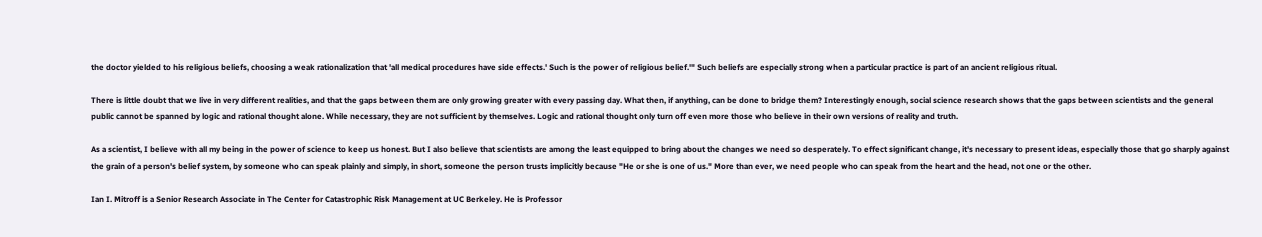the doctor yielded to his religious beliefs, choosing a weak rationalization that 'all medical procedures have side effects.' Such is the power of religious belief.'" Such beliefs are especially strong when a particular practice is part of an ancient religious ritual.

There is little doubt that we live in very different realities, and that the gaps between them are only growing greater with every passing day. What then, if anything, can be done to bridge them? Interestingly enough, social science research shows that the gaps between scientists and the general public cannot be spanned by logic and rational thought alone. While necessary, they are not sufficient by themselves. Logic and rational thought only turn off even more those who believe in their own versions of reality and truth.

As a scientist, I believe with all my being in the power of science to keep us honest. But I also believe that scientists are among the least equipped to bring about the changes we need so desperately. To effect significant change, it's necessary to present ideas, especially those that go sharply against the grain of a person's belief system, by someone who can speak plainly and simply, in short, someone the person trusts implicitly because "He or she is one of us." More than ever, we need people who can speak from the heart and the head, not one or the other.

Ian I. Mitroff is a Senior Research Associate in The Center for Catastrophic Risk Management at UC Berkeley. He is Professor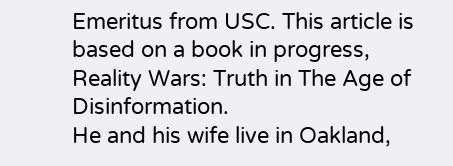Emeritus from USC. This article is based on a book in progress, Reality Wars: Truth in The Age of Disinformation.
He and his wife live in Oakland,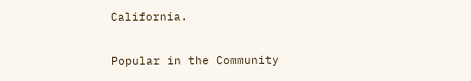California.

Popular in the Community